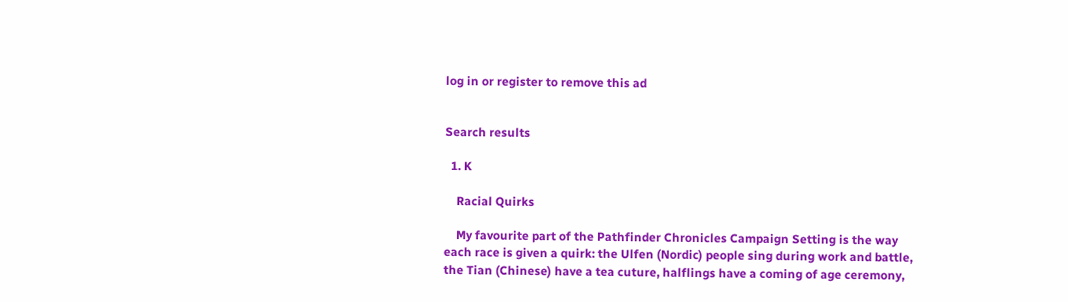log in or register to remove this ad


Search results

  1. K

    Racial Quirks

    My favourite part of the Pathfinder Chronicles Campaign Setting is the way each race is given a quirk: the Ulfen (Nordic) people sing during work and battle, the Tian (Chinese) have a tea cuture, halflings have a coming of age ceremony,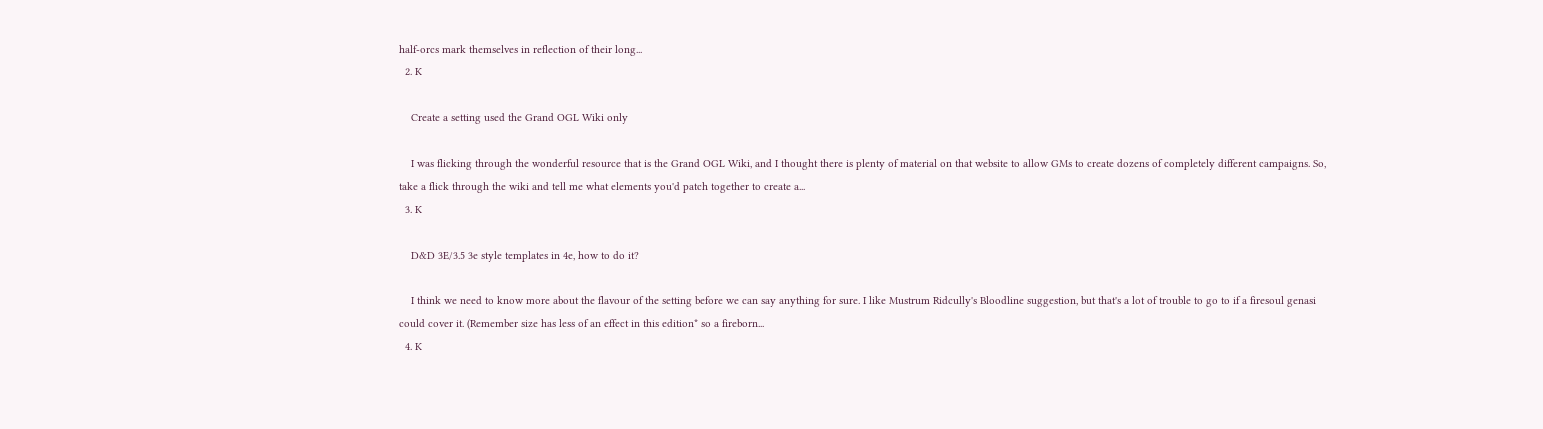half-orcs mark themselves in reflection of their long...
  2. K

    Create a setting used the Grand OGL Wiki only

    I was flicking through the wonderful resource that is the Grand OGL Wiki, and I thought there is plenty of material on that website to allow GMs to create dozens of completely different campaigns. So, take a flick through the wiki and tell me what elements you'd patch together to create a...
  3. K

    D&D 3E/3.5 3e style templates in 4e, how to do it?

    I think we need to know more about the flavour of the setting before we can say anything for sure. I like Mustrum Ridcully's Bloodline suggestion, but that's a lot of trouble to go to if a firesoul genasi could cover it. (Remember size has less of an effect in this edition* so a fireborn...
  4. K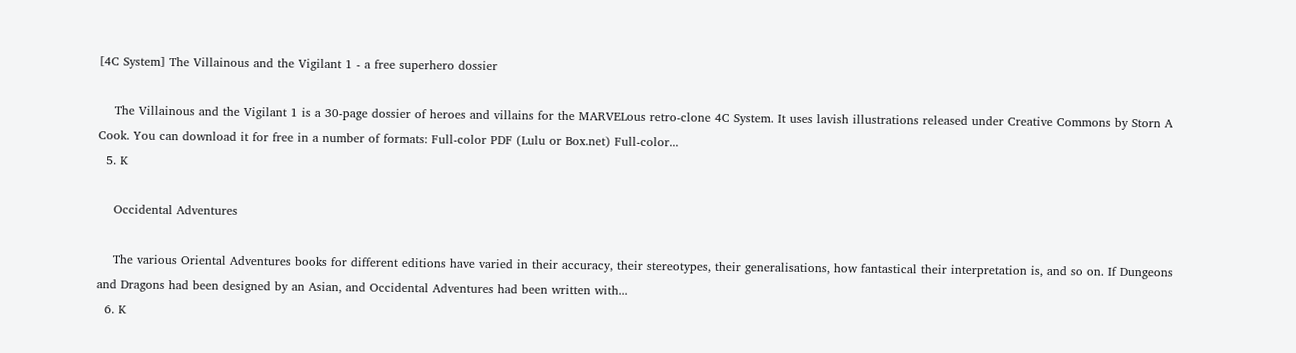[4C System] The Villainous and the Vigilant 1 - a free superhero dossier

    The Villainous and the Vigilant 1 is a 30-page dossier of heroes and villains for the MARVELous retro-clone 4C System. It uses lavish illustrations released under Creative Commons by Storn A Cook. You can download it for free in a number of formats: Full-color PDF (Lulu or Box.net) Full-color...
  5. K

    Occidental Adventures

    The various Oriental Adventures books for different editions have varied in their accuracy, their stereotypes, their generalisations, how fantastical their interpretation is, and so on. If Dungeons and Dragons had been designed by an Asian, and Occidental Adventures had been written with...
  6. K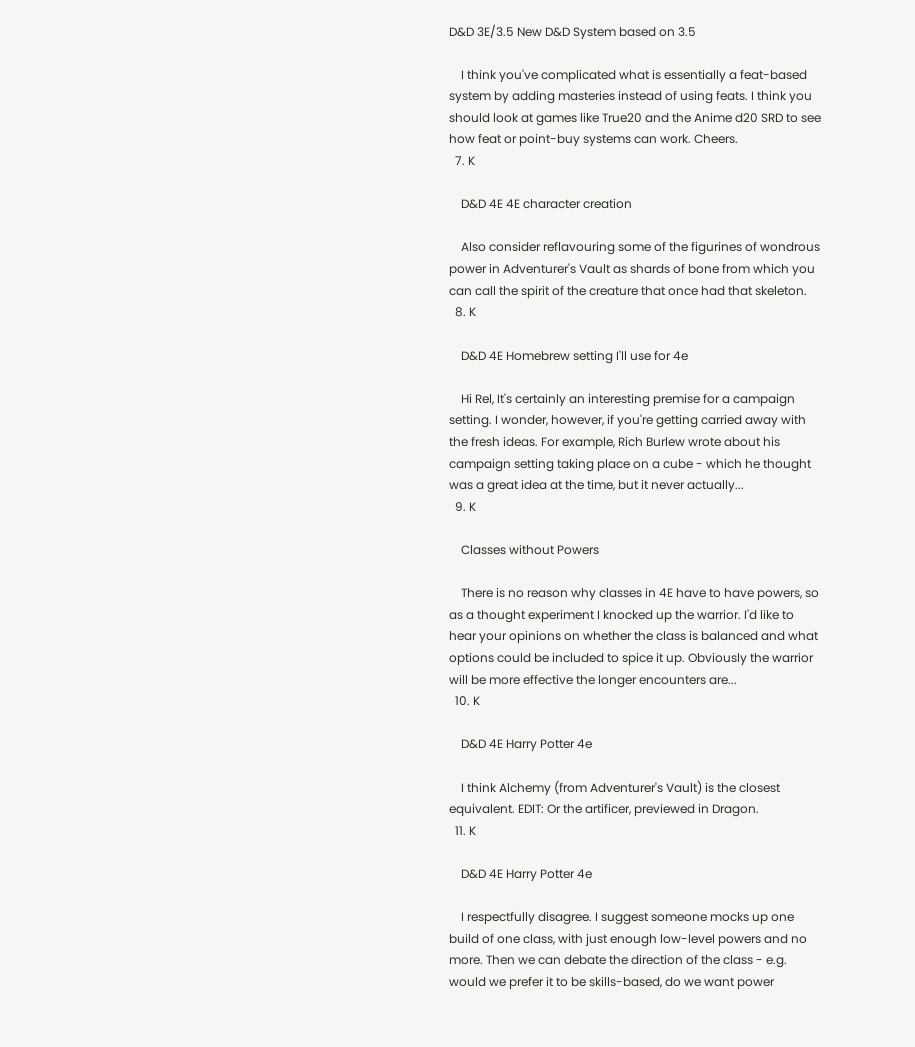D&D 3E/3.5 New D&D System based on 3.5

    I think you've complicated what is essentially a feat-based system by adding masteries instead of using feats. I think you should look at games like True20 and the Anime d20 SRD to see how feat or point-buy systems can work. Cheers.
  7. K

    D&D 4E 4E character creation

    Also consider reflavouring some of the figurines of wondrous power in Adventurer's Vault as shards of bone from which you can call the spirit of the creature that once had that skeleton.
  8. K

    D&D 4E Homebrew setting I'll use for 4e

    Hi Rel, It's certainly an interesting premise for a campaign setting. I wonder, however, if you're getting carried away with the fresh ideas. For example, Rich Burlew wrote about his campaign setting taking place on a cube - which he thought was a great idea at the time, but it never actually...
  9. K

    Classes without Powers

    There is no reason why classes in 4E have to have powers, so as a thought experiment I knocked up the warrior. I'd like to hear your opinions on whether the class is balanced and what options could be included to spice it up. Obviously the warrior will be more effective the longer encounters are...
  10. K

    D&D 4E Harry Potter 4e

    I think Alchemy (from Adventurer's Vault) is the closest equivalent. EDIT: Or the artificer, previewed in Dragon.
  11. K

    D&D 4E Harry Potter 4e

    I respectfully disagree. I suggest someone mocks up one build of one class, with just enough low-level powers and no more. Then we can debate the direction of the class - e.g. would we prefer it to be skills-based, do we want power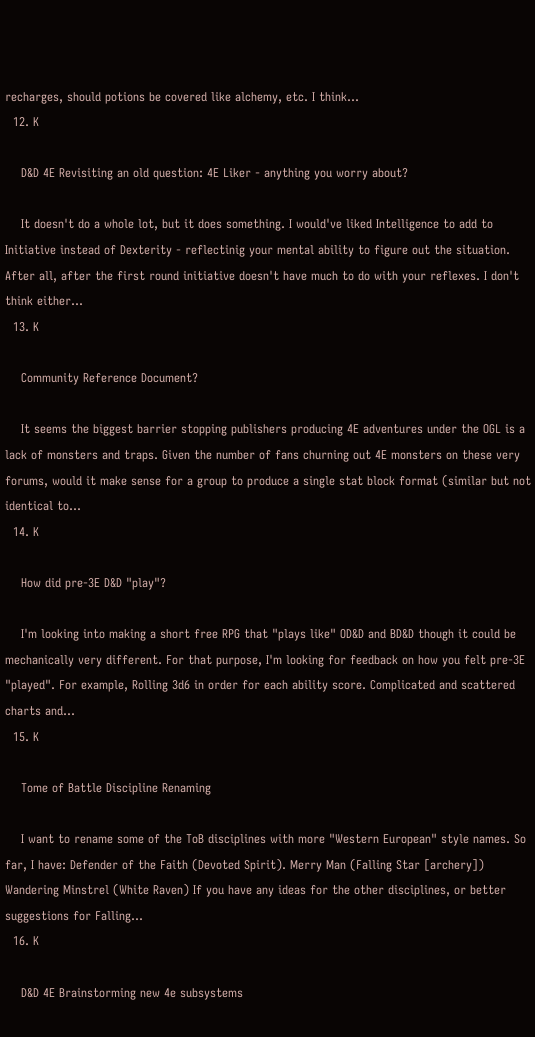recharges, should potions be covered like alchemy, etc. I think...
  12. K

    D&D 4E Revisiting an old question: 4E Liker - anything you worry about?

    It doesn't do a whole lot, but it does something. I would've liked Intelligence to add to Initiative instead of Dexterity - reflectinig your mental ability to figure out the situation. After all, after the first round initiative doesn't have much to do with your reflexes. I don't think either...
  13. K

    Community Reference Document?

    It seems the biggest barrier stopping publishers producing 4E adventures under the OGL is a lack of monsters and traps. Given the number of fans churning out 4E monsters on these very forums, would it make sense for a group to produce a single stat block format (similar but not identical to...
  14. K

    How did pre-3E D&D "play"?

    I'm looking into making a short free RPG that "plays like" OD&D and BD&D though it could be mechanically very different. For that purpose, I'm looking for feedback on how you felt pre-3E "played". For example, Rolling 3d6 in order for each ability score. Complicated and scattered charts and...
  15. K

    Tome of Battle Discipline Renaming

    I want to rename some of the ToB disciplines with more "Western European" style names. So far, I have: Defender of the Faith (Devoted Spirit). Merry Man (Falling Star [archery]) Wandering Minstrel (White Raven) If you have any ideas for the other disciplines, or better suggestions for Falling...
  16. K

    D&D 4E Brainstorming new 4e subsystems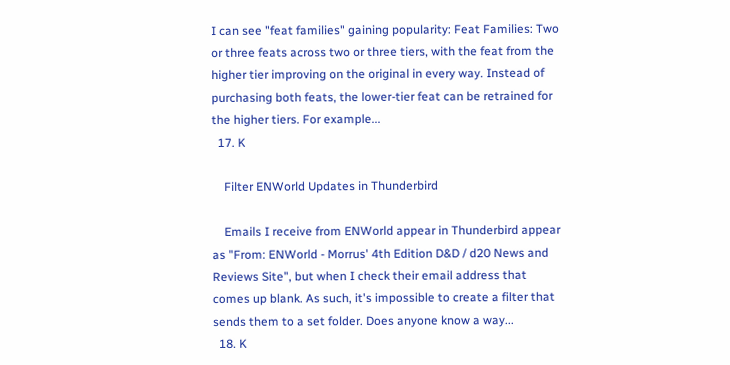I can see "feat families" gaining popularity: Feat Families: Two or three feats across two or three tiers, with the feat from the higher tier improving on the original in every way. Instead of purchasing both feats, the lower-tier feat can be retrained for the higher tiers. For example...
  17. K

    Filter ENWorld Updates in Thunderbird

    Emails I receive from ENWorld appear in Thunderbird appear as "From: ENWorld - Morrus' 4th Edition D&D / d20 News and Reviews Site", but when I check their email address that comes up blank. As such, it's impossible to create a filter that sends them to a set folder. Does anyone know a way...
  18. K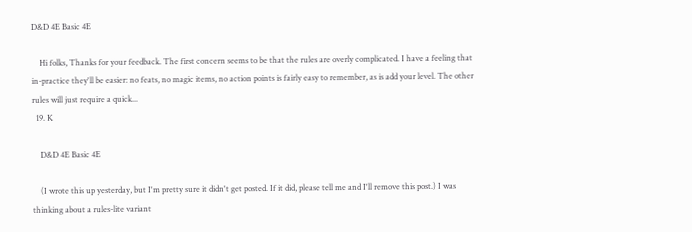D&D 4E Basic 4E

    Hi folks, Thanks for your feedback. The first concern seems to be that the rules are overly complicated. I have a feeling that in-practice they'll be easier: no feats, no magic items, no action points is fairly easy to remember, as is add your level. The other rules will just require a quick...
  19. K

    D&D 4E Basic 4E

    (I wrote this up yesterday, but I'm pretty sure it didn't get posted. If it did, please tell me and I'll remove this post.) I was thinking about a rules-lite variant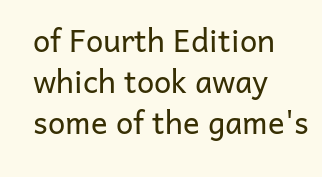of Fourth Edition which took away some of the game's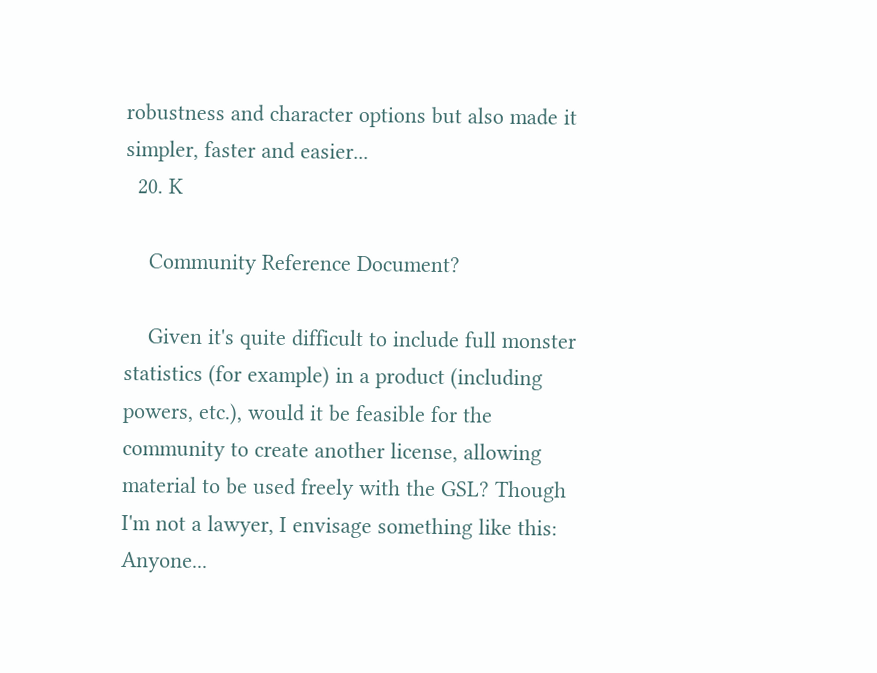robustness and character options but also made it simpler, faster and easier...
  20. K

    Community Reference Document?

    Given it's quite difficult to include full monster statistics (for example) in a product (including powers, etc.), would it be feasible for the community to create another license, allowing material to be used freely with the GSL? Though I'm not a lawyer, I envisage something like this: Anyone...